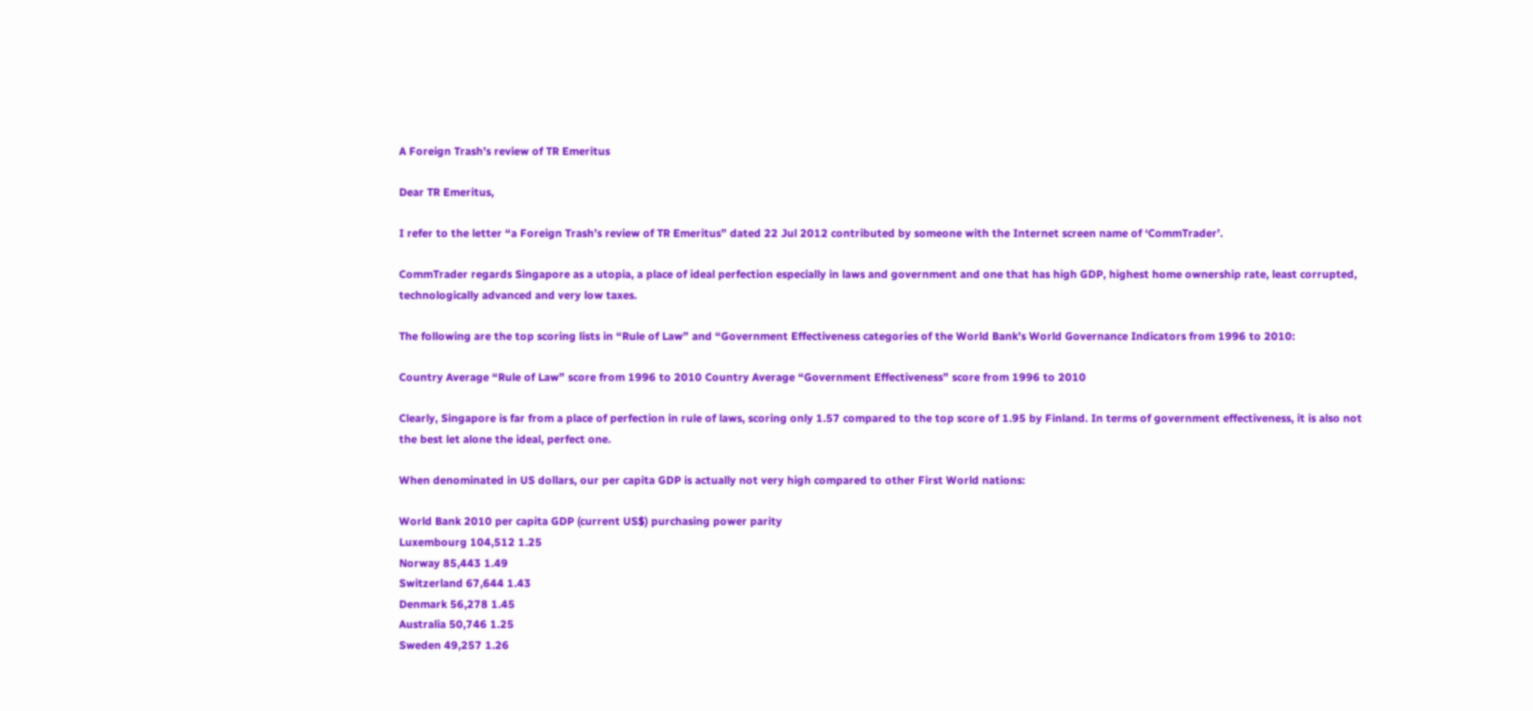A Foreign Trash’s review of TR Emeritus

Dear TR Emeritus,

I refer to the letter “a Foreign Trash’s review of TR Emeritus” dated 22 Jul 2012 contributed by someone with the Internet screen name of ‘CommTrader’.

CommTrader regards Singapore as a utopia, a place of ideal perfection especially in laws and government and one that has high GDP, highest home ownership rate, least corrupted, technologically advanced and very low taxes.

The following are the top scoring lists in “Rule of Law” and “Government Effectiveness categories of the World Bank’s World Governance Indicators from 1996 to 2010:

Country Average “Rule of Law” score from 1996 to 2010 Country Average “Government Effectiveness” score from 1996 to 2010

Clearly, Singapore is far from a place of perfection in rule of laws, scoring only 1.57 compared to the top score of 1.95 by Finland. In terms of government effectiveness, it is also not the best let alone the ideal, perfect one.

When denominated in US dollars, our per capita GDP is actually not very high compared to other First World nations:

World Bank 2010 per capita GDP (current US$) purchasing power parity
Luxembourg 104,512 1.25
Norway 85,443 1.49
Switzerland 67,644 1.43
Denmark 56,278 1.45
Australia 50,746 1.25
Sweden 49,257 1.26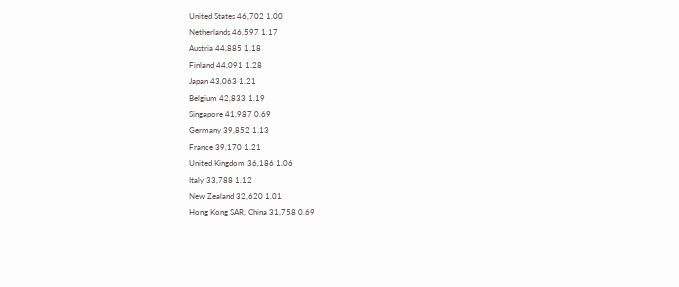United States 46,702 1.00
Netherlands 46,597 1.17
Austria 44,885 1.18
Finland 44,091 1.28
Japan 43,063 1.21
Belgium 42,833 1.19
Singapore 41,987 0.69
Germany 39,852 1.13
France 39,170 1.21
United Kingdom 36,186 1.06
Italy 33,788 1.12
New Zealand 32,620 1.01
Hong Kong SAR, China 31,758 0.69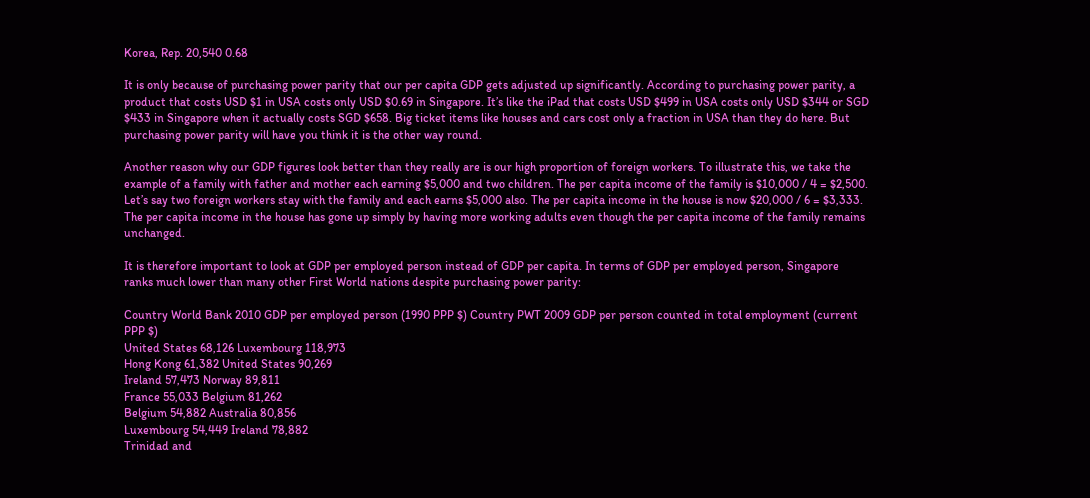Korea, Rep. 20,540 0.68

It is only because of purchasing power parity that our per capita GDP gets adjusted up significantly. According to purchasing power parity, a product that costs USD $1 in USA costs only USD $0.69 in Singapore. It’s like the iPad that costs USD $499 in USA costs only USD $344 or SGD $433 in Singapore when it actually costs SGD $658. Big ticket items like houses and cars cost only a fraction in USA than they do here. But purchasing power parity will have you think it is the other way round.

Another reason why our GDP figures look better than they really are is our high proportion of foreign workers. To illustrate this, we take the example of a family with father and mother each earning $5,000 and two children. The per capita income of the family is $10,000 / 4 = $2,500. Let’s say two foreign workers stay with the family and each earns $5,000 also. The per capita income in the house is now $20,000 / 6 = $3,333. The per capita income in the house has gone up simply by having more working adults even though the per capita income of the family remains unchanged.

It is therefore important to look at GDP per employed person instead of GDP per capita. In terms of GDP per employed person, Singapore ranks much lower than many other First World nations despite purchasing power parity:

Country World Bank 2010 GDP per employed person (1990 PPP $) Country PWT 2009 GDP per person counted in total employment (current PPP $)
United States 68,126 Luxembourg 118,973
Hong Kong 61,382 United States 90,269
Ireland 57,473 Norway 89,811
France 55,033 Belgium 81,262
Belgium 54,882 Australia 80,856
Luxembourg 54,449 Ireland 78,882
Trinidad and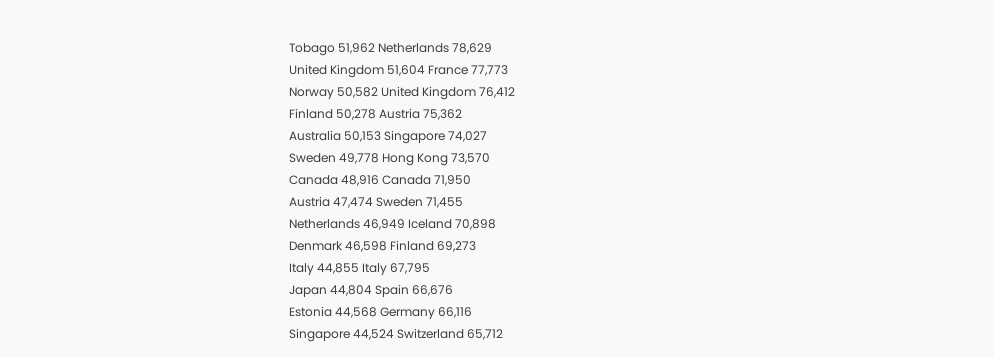Tobago 51,962 Netherlands 78,629
United Kingdom 51,604 France 77,773
Norway 50,582 United Kingdom 76,412
Finland 50,278 Austria 75,362
Australia 50,153 Singapore 74,027
Sweden 49,778 Hong Kong 73,570
Canada 48,916 Canada 71,950
Austria 47,474 Sweden 71,455
Netherlands 46,949 Iceland 70,898
Denmark 46,598 Finland 69,273
Italy 44,855 Italy 67,795
Japan 44,804 Spain 66,676
Estonia 44,568 Germany 66,116
Singapore 44,524 Switzerland 65,712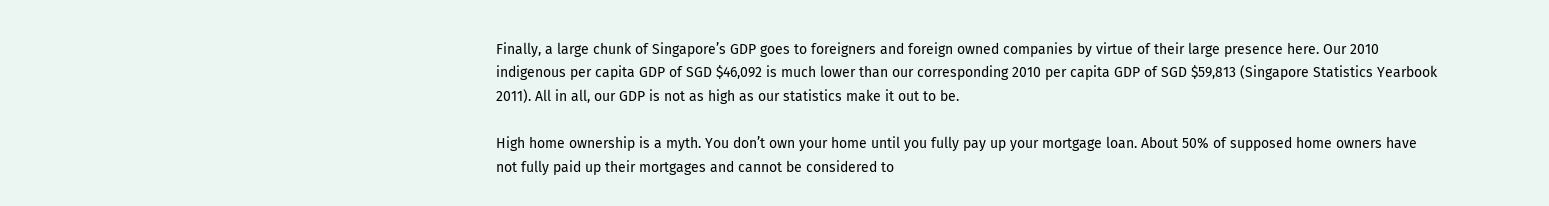Finally, a large chunk of Singapore’s GDP goes to foreigners and foreign owned companies by virtue of their large presence here. Our 2010 indigenous per capita GDP of SGD $46,092 is much lower than our corresponding 2010 per capita GDP of SGD $59,813 (Singapore Statistics Yearbook 2011). All in all, our GDP is not as high as our statistics make it out to be.

High home ownership is a myth. You don’t own your home until you fully pay up your mortgage loan. About 50% of supposed home owners have not fully paid up their mortgages and cannot be considered to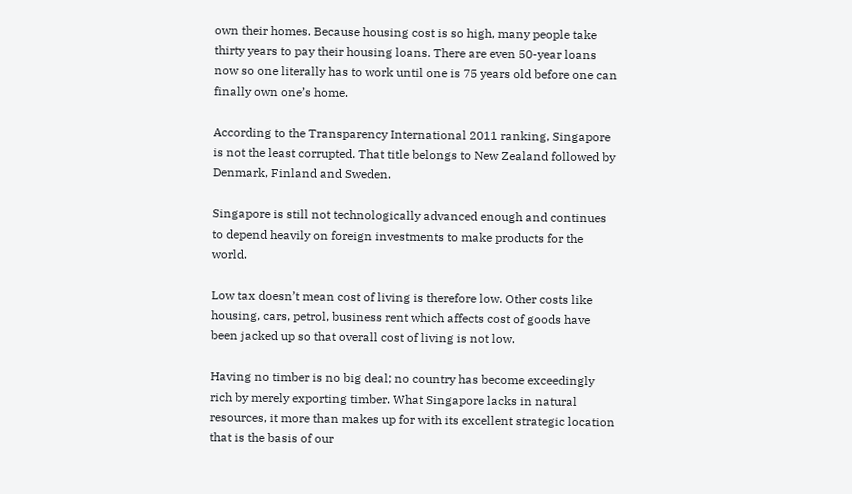own their homes. Because housing cost is so high, many people take thirty years to pay their housing loans. There are even 50-year loans now so one literally has to work until one is 75 years old before one can finally own one’s home.

According to the Transparency International 2011 ranking, Singapore is not the least corrupted. That title belongs to New Zealand followed by Denmark, Finland and Sweden.

Singapore is still not technologically advanced enough and continues to depend heavily on foreign investments to make products for the world.

Low tax doesn’t mean cost of living is therefore low. Other costs like housing, cars, petrol, business rent which affects cost of goods have been jacked up so that overall cost of living is not low.

Having no timber is no big deal; no country has become exceedingly rich by merely exporting timber. What Singapore lacks in natural resources, it more than makes up for with its excellent strategic location that is the basis of our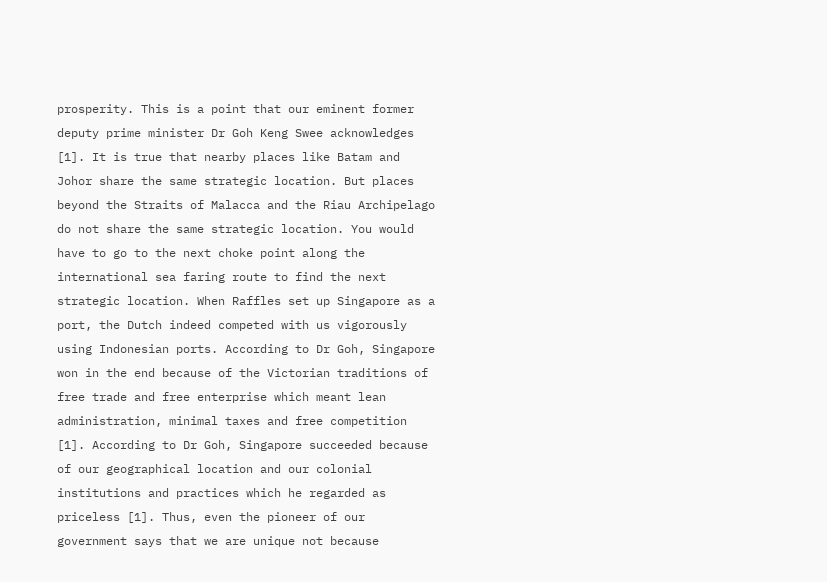prosperity. This is a point that our eminent former deputy prime minister Dr Goh Keng Swee acknowledges [1]. It is true that nearby places like Batam and Johor share the same strategic location. But places beyond the Straits of Malacca and the Riau Archipelago do not share the same strategic location. You would have to go to the next choke point along the international sea faring route to find the next strategic location. When Raffles set up Singapore as a port, the Dutch indeed competed with us vigorously using Indonesian ports. According to Dr Goh, Singapore won in the end because of the Victorian traditions of free trade and free enterprise which meant lean administration, minimal taxes and free competition [1]. According to Dr Goh, Singapore succeeded because of our geographical location and our colonial institutions and practices which he regarded as priceless [1]. Thus, even the pioneer of our government says that we are unique not because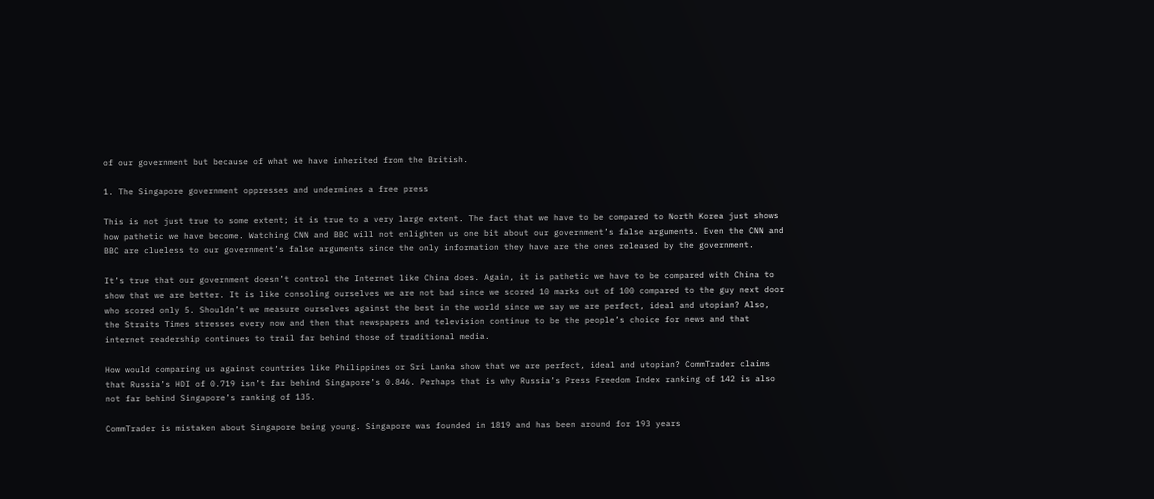of our government but because of what we have inherited from the British.

1. The Singapore government oppresses and undermines a free press

This is not just true to some extent; it is true to a very large extent. The fact that we have to be compared to North Korea just shows how pathetic we have become. Watching CNN and BBC will not enlighten us one bit about our government’s false arguments. Even the CNN and BBC are clueless to our government’s false arguments since the only information they have are the ones released by the government.

It’s true that our government doesn’t control the Internet like China does. Again, it is pathetic we have to be compared with China to show that we are better. It is like consoling ourselves we are not bad since we scored 10 marks out of 100 compared to the guy next door who scored only 5. Shouldn’t we measure ourselves against the best in the world since we say we are perfect, ideal and utopian? Also, the Straits Times stresses every now and then that newspapers and television continue to be the people’s choice for news and that internet readership continues to trail far behind those of traditional media.

How would comparing us against countries like Philippines or Sri Lanka show that we are perfect, ideal and utopian? CommTrader claims that Russia’s HDI of 0.719 isn’t far behind Singapore’s 0.846. Perhaps that is why Russia’s Press Freedom Index ranking of 142 is also not far behind Singapore’s ranking of 135.

CommTrader is mistaken about Singapore being young. Singapore was founded in 1819 and has been around for 193 years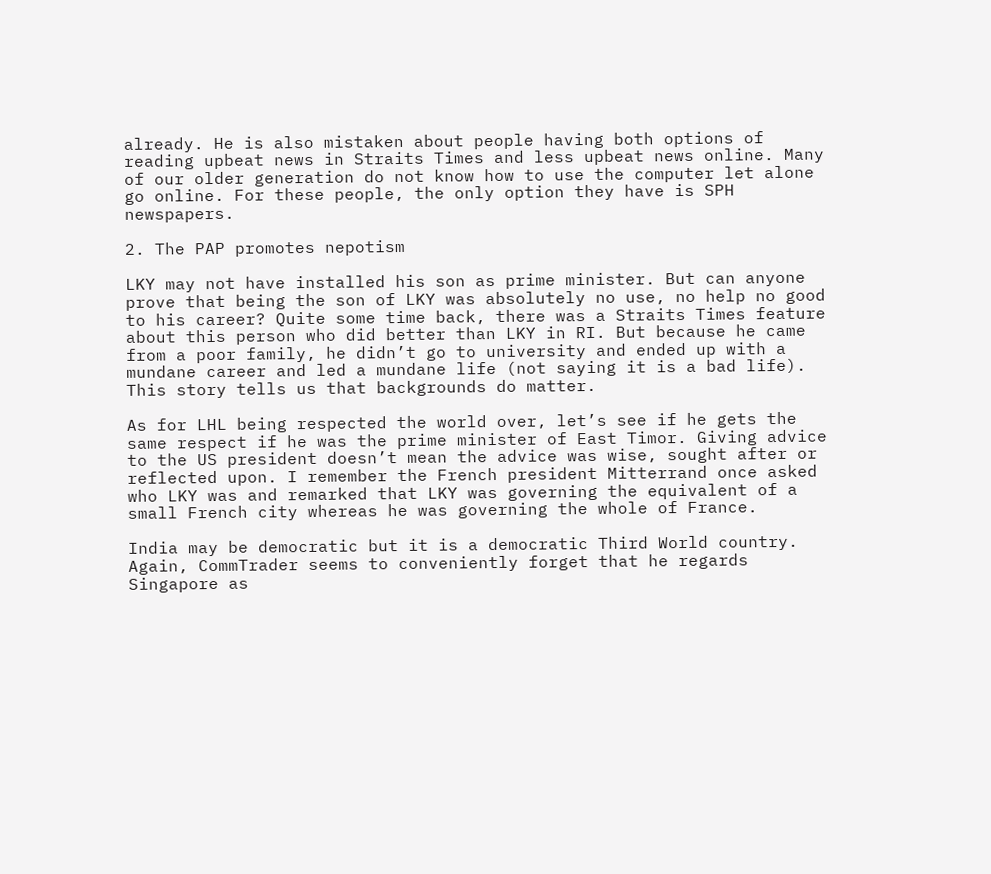already. He is also mistaken about people having both options of reading upbeat news in Straits Times and less upbeat news online. Many of our older generation do not know how to use the computer let alone go online. For these people, the only option they have is SPH newspapers.

2. The PAP promotes nepotism

LKY may not have installed his son as prime minister. But can anyone prove that being the son of LKY was absolutely no use, no help no good to his career? Quite some time back, there was a Straits Times feature about this person who did better than LKY in RI. But because he came from a poor family, he didn’t go to university and ended up with a mundane career and led a mundane life (not saying it is a bad life). This story tells us that backgrounds do matter.

As for LHL being respected the world over, let’s see if he gets the same respect if he was the prime minister of East Timor. Giving advice to the US president doesn’t mean the advice was wise, sought after or reflected upon. I remember the French president Mitterrand once asked who LKY was and remarked that LKY was governing the equivalent of a small French city whereas he was governing the whole of France.

India may be democratic but it is a democratic Third World country. Again, CommTrader seems to conveniently forget that he regards Singapore as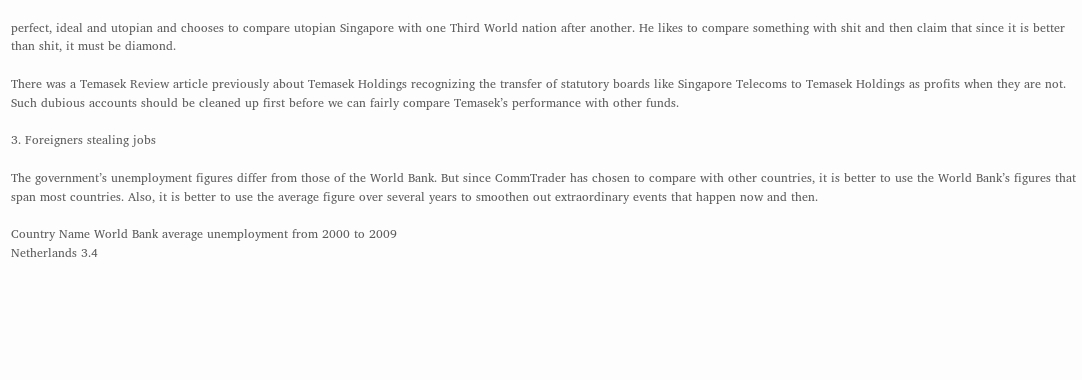perfect, ideal and utopian and chooses to compare utopian Singapore with one Third World nation after another. He likes to compare something with shit and then claim that since it is better than shit, it must be diamond.

There was a Temasek Review article previously about Temasek Holdings recognizing the transfer of statutory boards like Singapore Telecoms to Temasek Holdings as profits when they are not. Such dubious accounts should be cleaned up first before we can fairly compare Temasek’s performance with other funds.

3. Foreigners stealing jobs

The government’s unemployment figures differ from those of the World Bank. But since CommTrader has chosen to compare with other countries, it is better to use the World Bank’s figures that span most countries. Also, it is better to use the average figure over several years to smoothen out extraordinary events that happen now and then.

Country Name World Bank average unemployment from 2000 to 2009
Netherlands 3.4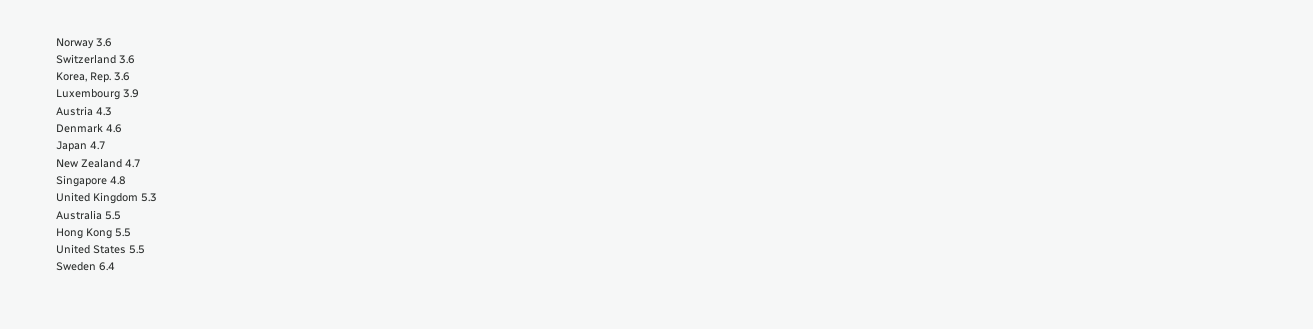Norway 3.6
Switzerland 3.6
Korea, Rep. 3.6
Luxembourg 3.9
Austria 4.3
Denmark 4.6
Japan 4.7
New Zealand 4.7
Singapore 4.8
United Kingdom 5.3
Australia 5.5
Hong Kong 5.5
United States 5.5
Sweden 6.4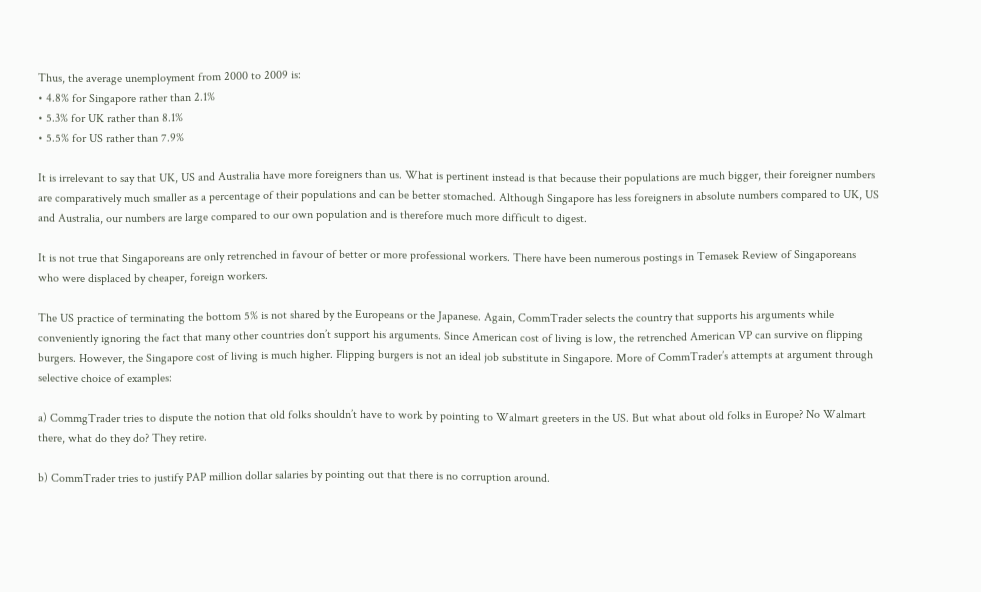Thus, the average unemployment from 2000 to 2009 is:
• 4.8% for Singapore rather than 2.1%
• 5.3% for UK rather than 8.1%
• 5.5% for US rather than 7.9%

It is irrelevant to say that UK, US and Australia have more foreigners than us. What is pertinent instead is that because their populations are much bigger, their foreigner numbers are comparatively much smaller as a percentage of their populations and can be better stomached. Although Singapore has less foreigners in absolute numbers compared to UK, US and Australia, our numbers are large compared to our own population and is therefore much more difficult to digest.

It is not true that Singaporeans are only retrenched in favour of better or more professional workers. There have been numerous postings in Temasek Review of Singaporeans who were displaced by cheaper, foreign workers.

The US practice of terminating the bottom 5% is not shared by the Europeans or the Japanese. Again, CommTrader selects the country that supports his arguments while conveniently ignoring the fact that many other countries don’t support his arguments. Since American cost of living is low, the retrenched American VP can survive on flipping burgers. However, the Singapore cost of living is much higher. Flipping burgers is not an ideal job substitute in Singapore. More of CommTrader’s attempts at argument through selective choice of examples:

a) CommgTrader tries to dispute the notion that old folks shouldn’t have to work by pointing to Walmart greeters in the US. But what about old folks in Europe? No Walmart there, what do they do? They retire.

b) CommTrader tries to justify PAP million dollar salaries by pointing out that there is no corruption around.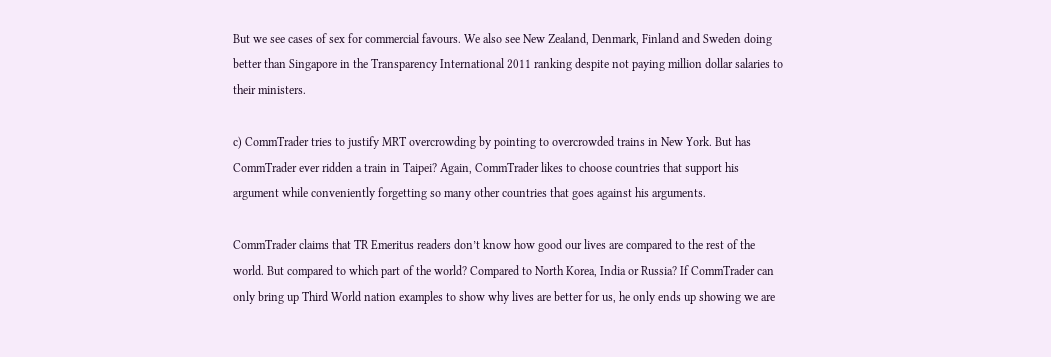But we see cases of sex for commercial favours. We also see New Zealand, Denmark, Finland and Sweden doing better than Singapore in the Transparency International 2011 ranking despite not paying million dollar salaries to their ministers.

c) CommTrader tries to justify MRT overcrowding by pointing to overcrowded trains in New York. But has CommTrader ever ridden a train in Taipei? Again, CommTrader likes to choose countries that support his argument while conveniently forgetting so many other countries that goes against his arguments.

CommTrader claims that TR Emeritus readers don’t know how good our lives are compared to the rest of the world. But compared to which part of the world? Compared to North Korea, India or Russia? If CommTrader can only bring up Third World nation examples to show why lives are better for us, he only ends up showing we are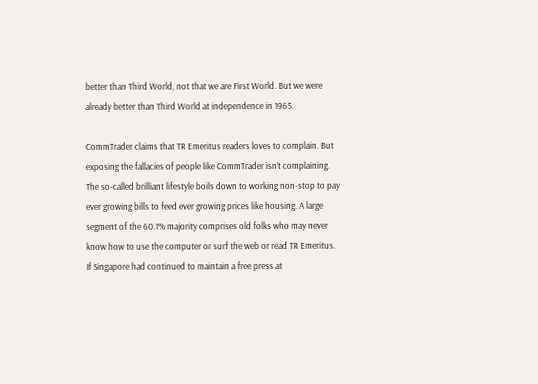better than Third World, not that we are First World. But we were already better than Third World at independence in 1965.

CommTrader claims that TR Emeritus readers loves to complain. But exposing the fallacies of people like CommTrader isn’t complaining. The so-called brilliant lifestyle boils down to working non-stop to pay ever growing bills to feed ever growing prices like housing. A large segment of the 60.1% majority comprises old folks who may never know how to use the computer or surf the web or read TR Emeritus. If Singapore had continued to maintain a free press at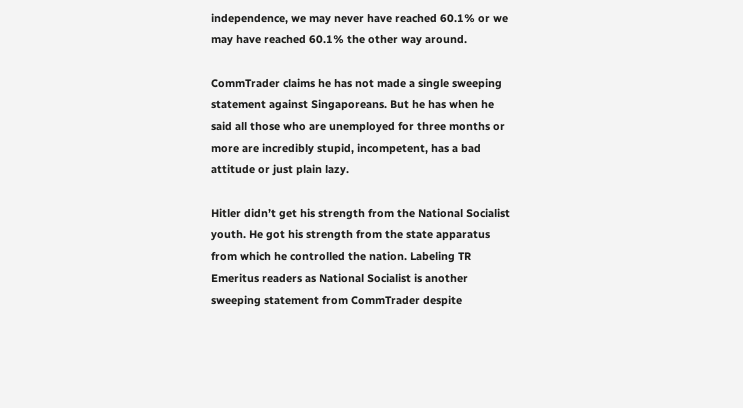independence, we may never have reached 60.1% or we may have reached 60.1% the other way around.

CommTrader claims he has not made a single sweeping statement against Singaporeans. But he has when he said all those who are unemployed for three months or more are incredibly stupid, incompetent, has a bad attitude or just plain lazy.

Hitler didn’t get his strength from the National Socialist youth. He got his strength from the state apparatus from which he controlled the nation. Labeling TR Emeritus readers as National Socialist is another sweeping statement from CommTrader despite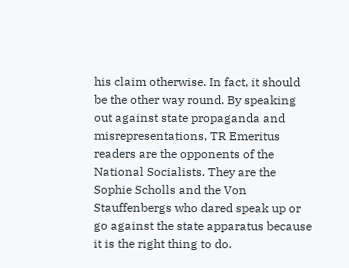his claim otherwise. In fact, it should be the other way round. By speaking out against state propaganda and misrepresentations, TR Emeritus readers are the opponents of the National Socialists. They are the Sophie Scholls and the Von Stauffenbergs who dared speak up or go against the state apparatus because it is the right thing to do.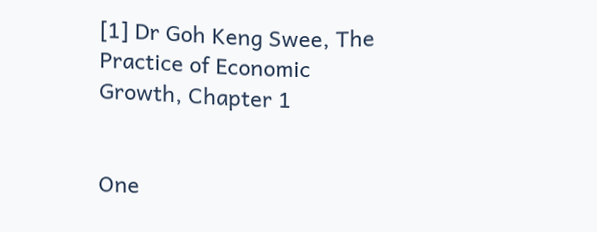[1] Dr Goh Keng Swee, The Practice of Economic Growth, Chapter 1


One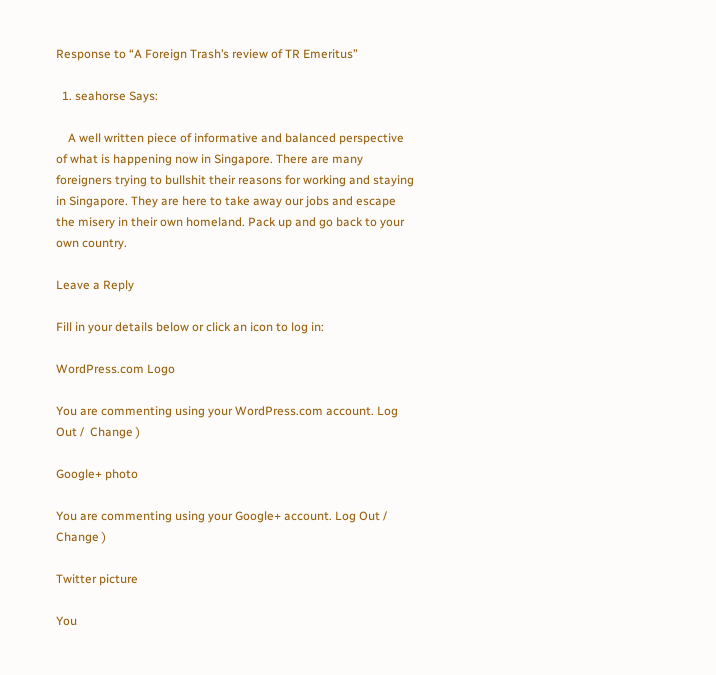Response to “A Foreign Trash’s review of TR Emeritus”

  1. seahorse Says:

    A well written piece of informative and balanced perspective of what is happening now in Singapore. There are many foreigners trying to bullshit their reasons for working and staying in Singapore. They are here to take away our jobs and escape the misery in their own homeland. Pack up and go back to your own country.

Leave a Reply

Fill in your details below or click an icon to log in:

WordPress.com Logo

You are commenting using your WordPress.com account. Log Out /  Change )

Google+ photo

You are commenting using your Google+ account. Log Out /  Change )

Twitter picture

You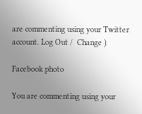are commenting using your Twitter account. Log Out /  Change )

Facebook photo

You are commenting using your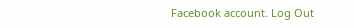Facebook account. Log Out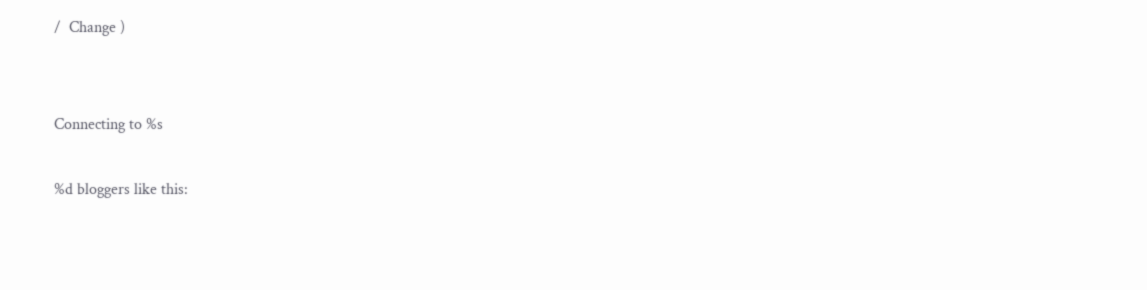/  Change )


Connecting to %s

%d bloggers like this: